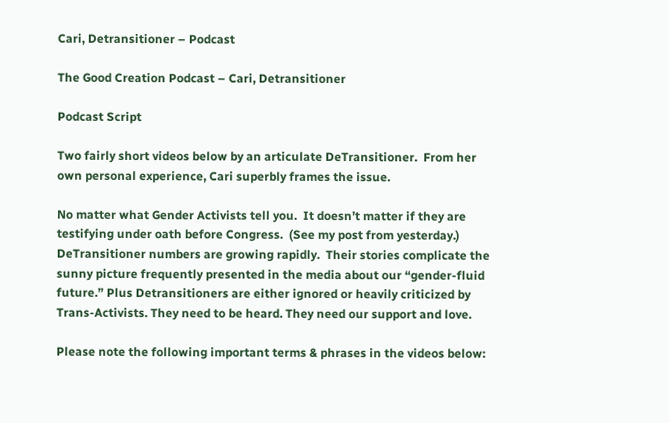Cari, Detransitioner – Podcast

The Good Creation Podcast – Cari, Detransitioner

Podcast Script

Two fairly short videos below by an articulate DeTransitioner.  From her own personal experience, Cari superbly frames the issue.

No matter what Gender Activists tell you.  It doesn’t matter if they are testifying under oath before Congress.  (See my post from yesterday.)  DeTransitioner numbers are growing rapidly.  Their stories complicate the sunny picture frequently presented in the media about our “gender-fluid future.” Plus Detransitioners are either ignored or heavily criticized by Trans-Activists. They need to be heard. They need our support and love.

Please note the following important terms & phrases in the videos below: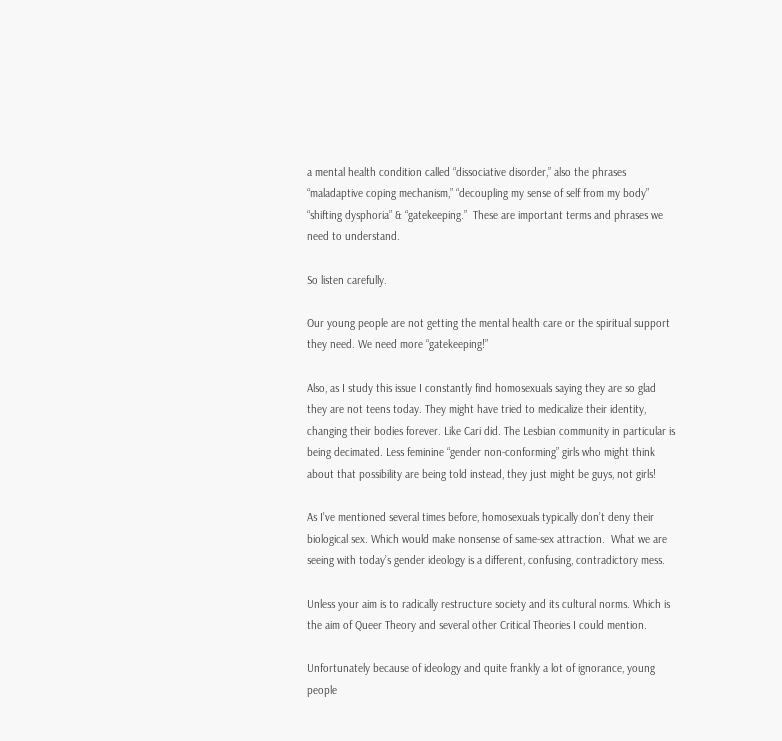a mental health condition called “dissociative disorder,” also the phrases “maladaptive coping mechanism,” “decoupling my sense of self from my body” “shifting dysphoria” & “gatekeeping.”  These are important terms and phrases we need to understand.

So listen carefully.

Our young people are not getting the mental health care or the spiritual support they need. We need more “gatekeeping!”

Also, as I study this issue I constantly find homosexuals saying they are so glad they are not teens today. They might have tried to medicalize their identity, changing their bodies forever. Like Cari did. The Lesbian community in particular is being decimated. Less feminine “gender non-conforming” girls who might think about that possibility are being told instead, they just might be guys, not girls!

As I’ve mentioned several times before, homosexuals typically don’t deny their biological sex. Which would make nonsense of same-sex attraction.  What we are seeing with today’s gender ideology is a different, confusing, contradictory mess.

Unless your aim is to radically restructure society and its cultural norms. Which is the aim of Queer Theory and several other Critical Theories I could mention.

Unfortunately because of ideology and quite frankly a lot of ignorance, young people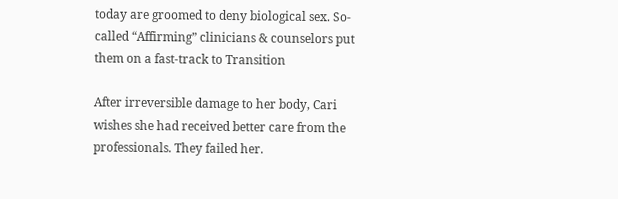today are groomed to deny biological sex. So-called “Affirming” clinicians & counselors put them on a fast-track to Transition

After irreversible damage to her body, Cari wishes she had received better care from the professionals. They failed her.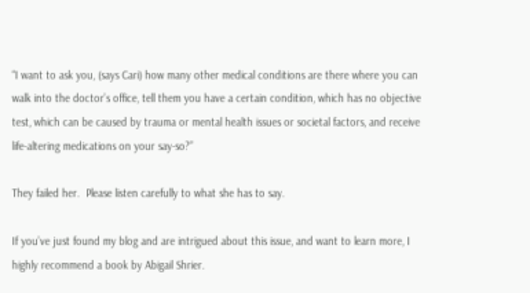“I want to ask you, (says Cari) how many other medical conditions are there where you can walk into the doctor’s office, tell them you have a certain condition, which has no objective test, which can be caused by trauma or mental health issues or societal factors, and receive life-altering medications on your say-so?”

They failed her.  Please listen carefully to what she has to say.

If you’ve just found my blog and are intrigued about this issue, and want to learn more, I highly recommend a book by Abigail Shrier.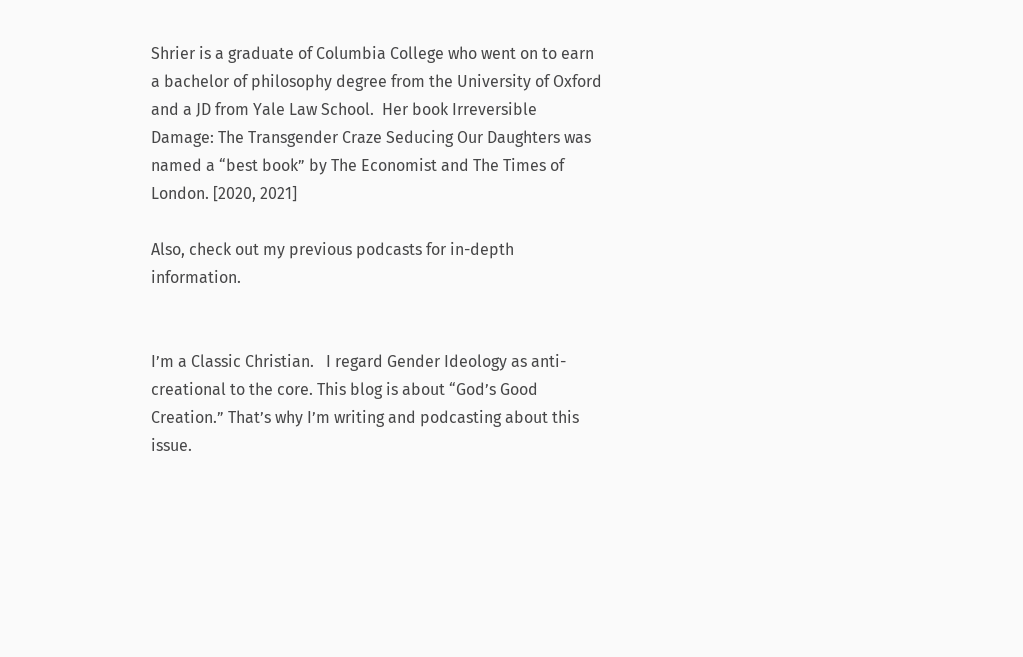Shrier is a graduate of Columbia College who went on to earn a bachelor of philosophy degree from the University of Oxford and a JD from Yale Law School.  Her book Irreversible Damage: The Transgender Craze Seducing Our Daughters was named a “best book” by The Economist and The Times of London. [2020, 2021]

Also, check out my previous podcasts for in-depth information.


I’m a Classic Christian.   I regard Gender Ideology as anti-creational to the core. This blog is about “God’s Good Creation.” That’s why I’m writing and podcasting about this issue.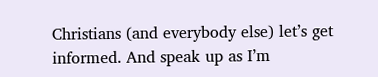Christians (and everybody else) let’s get informed. And speak up as I’m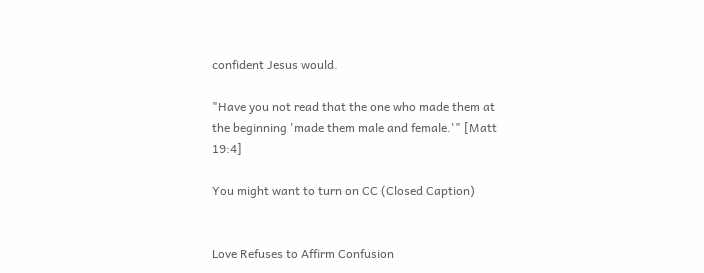confident Jesus would.

"Have you not read that the one who made them at the beginning 'made them male and female.'" [Matt 19:4]

You might want to turn on CC (Closed Caption)


Love Refuses to Affirm Confusion